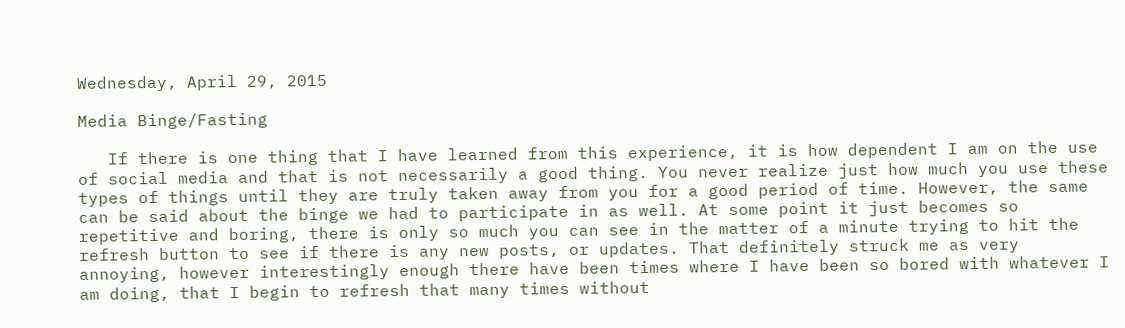Wednesday, April 29, 2015

Media Binge/Fasting

   If there is one thing that I have learned from this experience, it is how dependent I am on the use of social media and that is not necessarily a good thing. You never realize just how much you use these types of things until they are truly taken away from you for a good period of time. However, the same can be said about the binge we had to participate in as well. At some point it just becomes so repetitive and boring, there is only so much you can see in the matter of a minute trying to hit the refresh button to see if there is any new posts, or updates. That definitely struck me as very annoying, however interestingly enough there have been times where I have been so bored with whatever I am doing, that I begin to refresh that many times without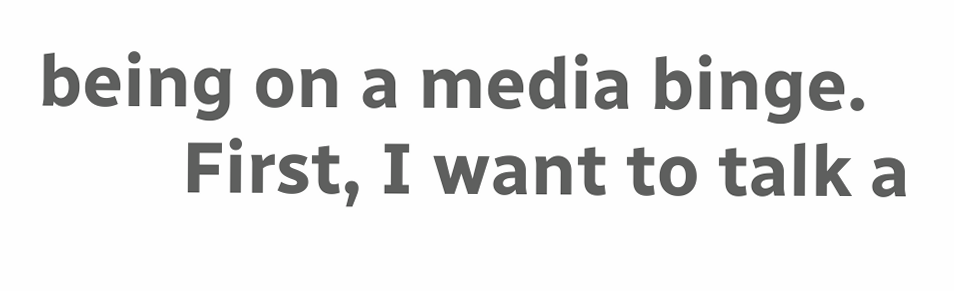being on a media binge.
        First, I want to talk a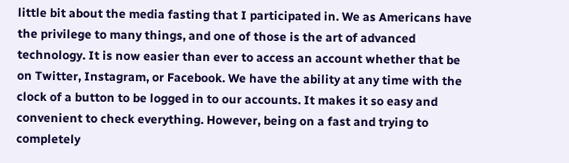little bit about the media fasting that I participated in. We as Americans have the privilege to many things, and one of those is the art of advanced technology. It is now easier than ever to access an account whether that be on Twitter, Instagram, or Facebook. We have the ability at any time with the clock of a button to be logged in to our accounts. It makes it so easy and convenient to check everything. However, being on a fast and trying to completely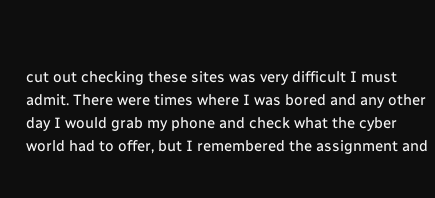cut out checking these sites was very difficult I must admit. There were times where I was bored and any other day I would grab my phone and check what the cyber world had to offer, but I remembered the assignment and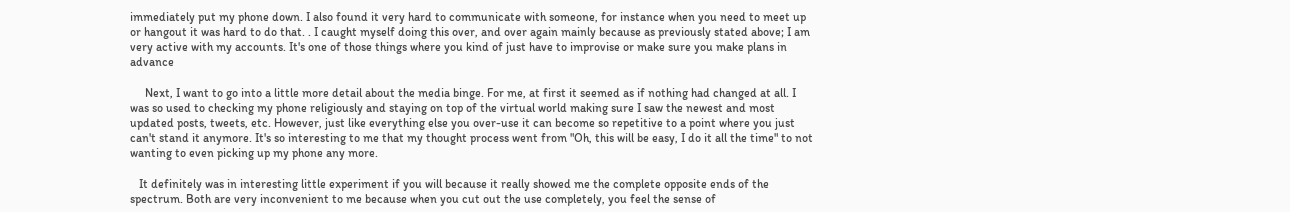immediately put my phone down. I also found it very hard to communicate with someone, for instance when you need to meet up or hangout it was hard to do that. . I caught myself doing this over, and over again mainly because as previously stated above; I am very active with my accounts. It's one of those things where you kind of just have to improvise or make sure you make plans in advance

     Next, I want to go into a little more detail about the media binge. For me, at first it seemed as if nothing had changed at all. I was so used to checking my phone religiously and staying on top of the virtual world making sure I saw the newest and most updated posts, tweets, etc. However, just like everything else you over-use it can become so repetitive to a point where you just can't stand it anymore. It's so interesting to me that my thought process went from "Oh, this will be easy, I do it all the time" to not wanting to even picking up my phone any more.

   It definitely was in interesting little experiment if you will because it really showed me the complete opposite ends of the spectrum. Both are very inconvenient to me because when you cut out the use completely, you feel the sense of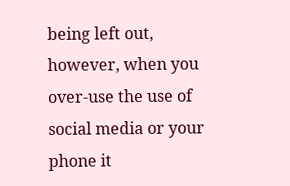being left out, however, when you over-use the use of social media or your phone it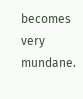becomes very mundane.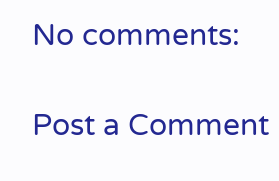No comments:

Post a Comment